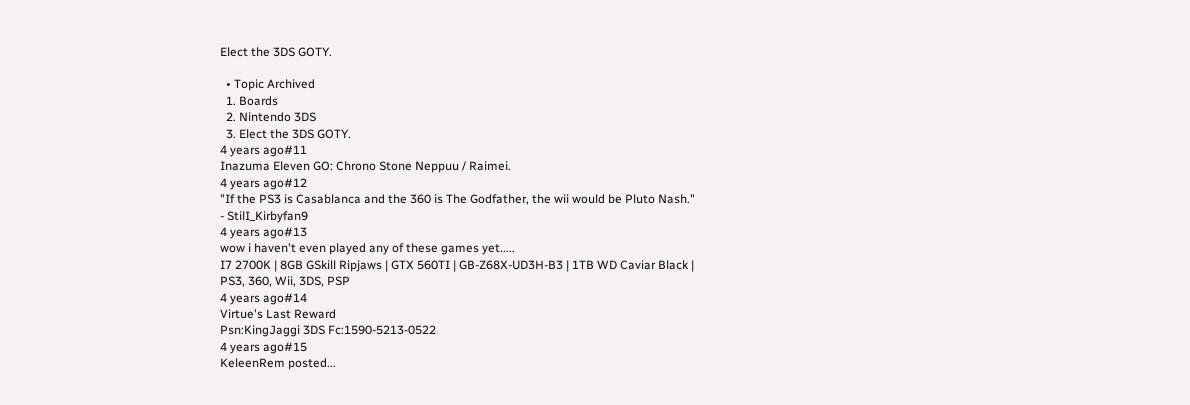Elect the 3DS GOTY.

  • Topic Archived
  1. Boards
  2. Nintendo 3DS
  3. Elect the 3DS GOTY.
4 years ago#11
Inazuma Eleven GO: Chrono Stone Neppuu / Raimei.
4 years ago#12
"If the PS3 is Casablanca and the 360 is The Godfather, the wii would be Pluto Nash." - StilI_Kirbyfan9
4 years ago#13
wow i haven't even played any of these games yet.....
I7 2700K | 8GB GSkill Ripjaws | GTX 560TI | GB-Z68X-UD3H-B3 | 1TB WD Caviar Black | PS3, 360, Wii, 3DS, PSP
4 years ago#14
Virtue's Last Reward
Psn:KingJaggi 3DS Fc:1590-5213-0522
4 years ago#15
KeleenRem posted...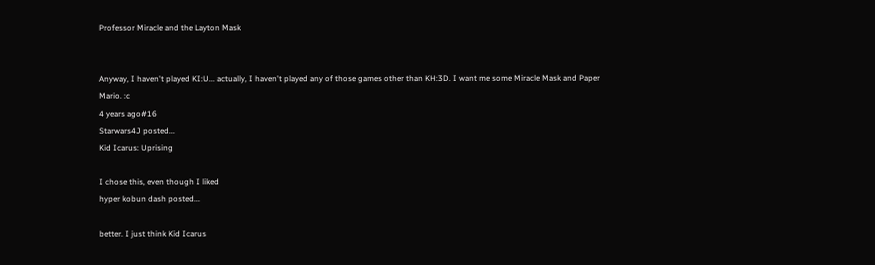Professor Miracle and the Layton Mask


Anyway, I haven't played KI:U... actually, I haven't played any of those games other than KH:3D. I want me some Miracle Mask and Paper Mario. :c
4 years ago#16
Starwars4J posted...
Kid Icarus: Uprising

I chose this, even though I liked
hyper kobun dash posted...

better. I just think Kid Icarus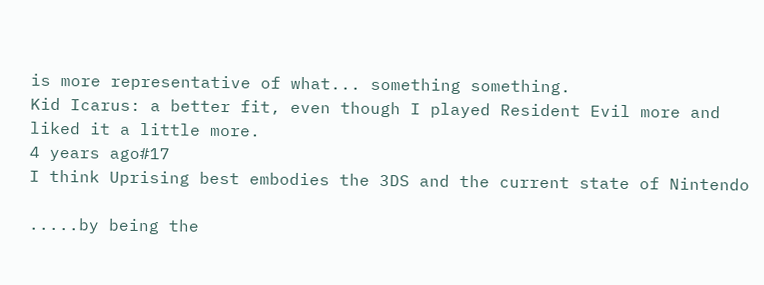is more representative of what... something something.
Kid Icarus: a better fit, even though I played Resident Evil more and liked it a little more.
4 years ago#17
I think Uprising best embodies the 3DS and the current state of Nintendo

.....by being the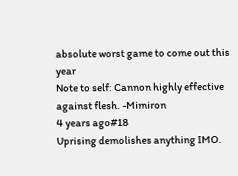absolute worst game to come out this year
Note to self: Cannon highly effective against flesh. -Mimiron
4 years ago#18
Uprising demolishes anything IMO.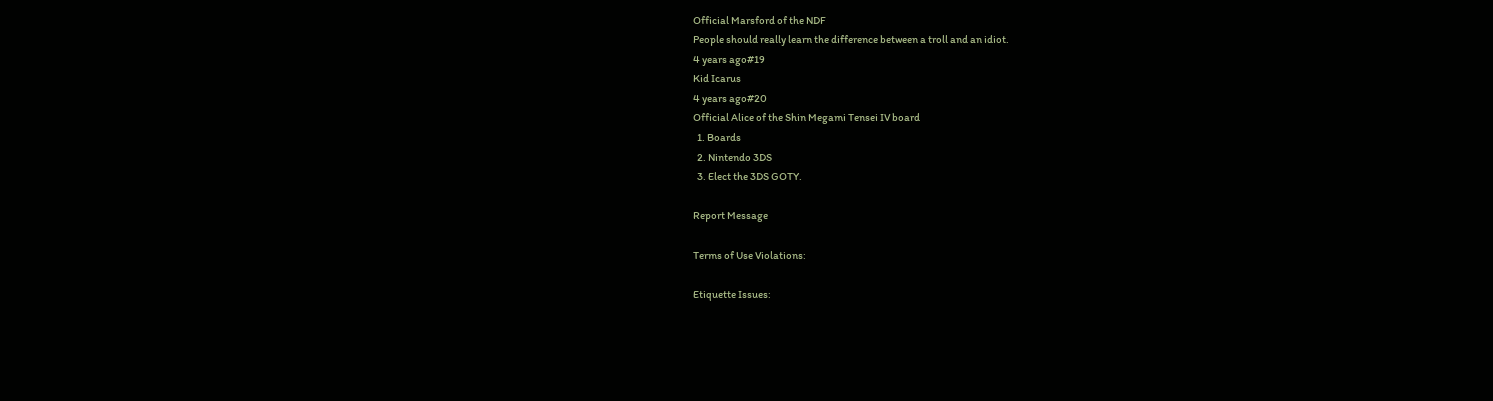Official Marsford of the NDF
People should really learn the difference between a troll and an idiot.
4 years ago#19
Kid Icarus
4 years ago#20
Official Alice of the Shin Megami Tensei IV board
  1. Boards
  2. Nintendo 3DS
  3. Elect the 3DS GOTY.

Report Message

Terms of Use Violations:

Etiquette Issues: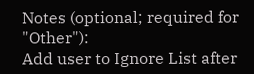Notes (optional; required for "Other"):
Add user to Ignore List after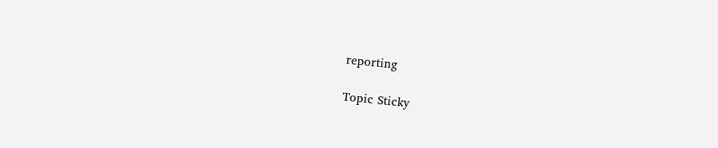reporting

Topic Sticky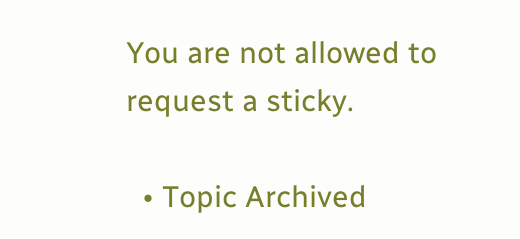You are not allowed to request a sticky.

  • Topic Archived